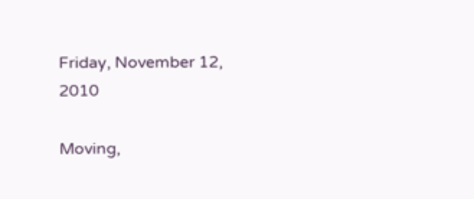Friday, November 12, 2010

Moving,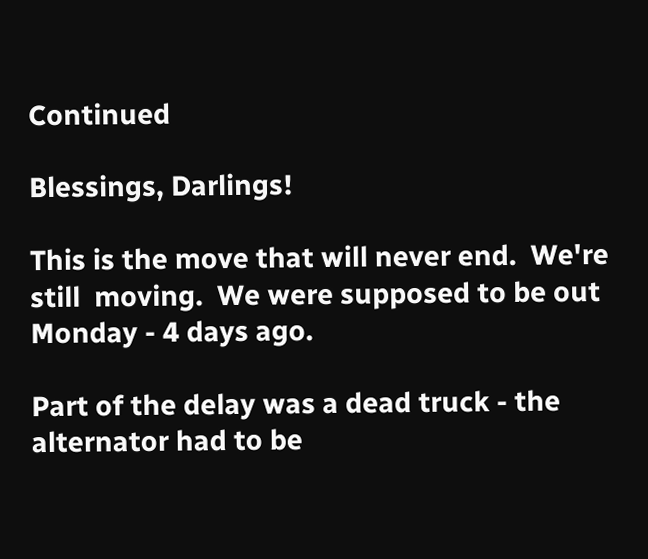Continued

Blessings, Darlings!

This is the move that will never end.  We're still  moving.  We were supposed to be out Monday - 4 days ago.

Part of the delay was a dead truck - the alternator had to be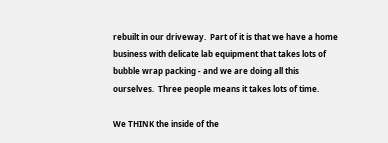rebuilt in our driveway.  Part of it is that we have a home business with delicate lab equipment that takes lots of bubble wrap packing - and we are doing all this ourselves.  Three people means it takes lots of time.

We THINK the inside of the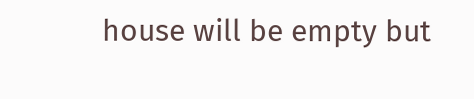house will be empty but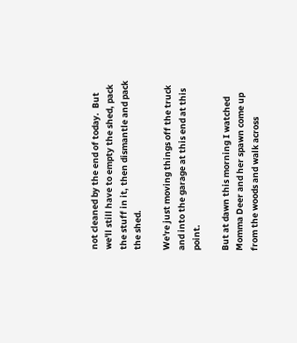not cleaned by the end of today.  But we'll still have to empty the shed, pack the stuff in it, then dismantle and pack the shed.

We're just moving things off the truck and into the garage at this end at this point.

But at dawn this morning I watched Momma Deer and her spawn come up from the woods and walk across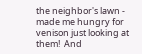the neighbor's lawn - made me hungry for venison just looking at them!  And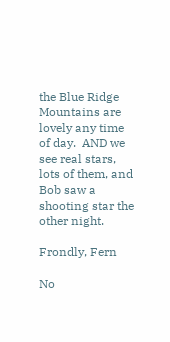the Blue Ridge Mountains are lovely any time of day.  AND we see real stars, lots of them, and Bob saw a shooting star the other night.

Frondly, Fern

No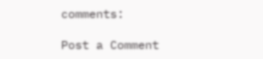comments:

Post a Comment